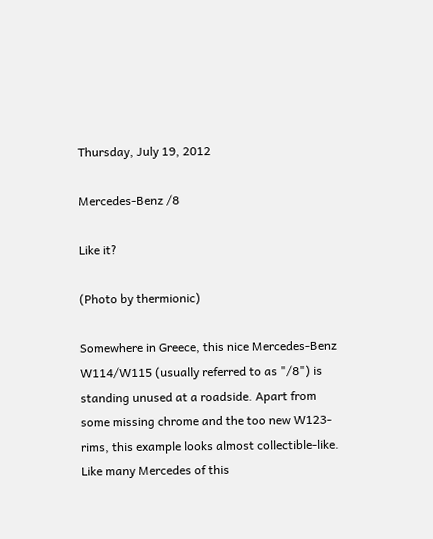Thursday, July 19, 2012

Mercedes-Benz /8

Like it?

(Photo by thermionic)

Somewhere in Greece, this nice Mercedes-Benz W114/W115 (usually referred to as "/8") is standing unused at a roadside. Apart from some missing chrome and the too new W123-rims, this example looks almost collectible-like. Like many Mercedes of this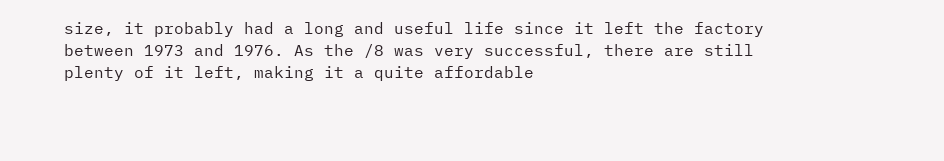size, it probably had a long and useful life since it left the factory between 1973 and 1976. As the /8 was very successful, there are still plenty of it left, making it a quite affordable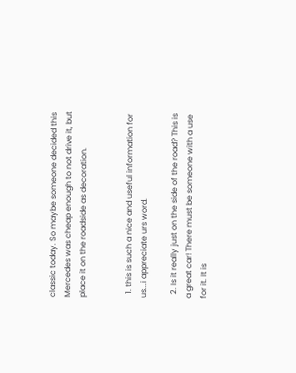classic today. So maybe someone decided this Mercedes was cheap enough to not drive it, but place it on the roadside as decoration.


  1. this is such a nice and useful information for us...i appreciate urs word.

  2. Is it really just on the side of the road? This is a great car! There must be someone with a use for it. It is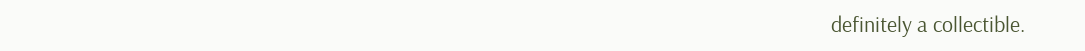definitely a collectible.